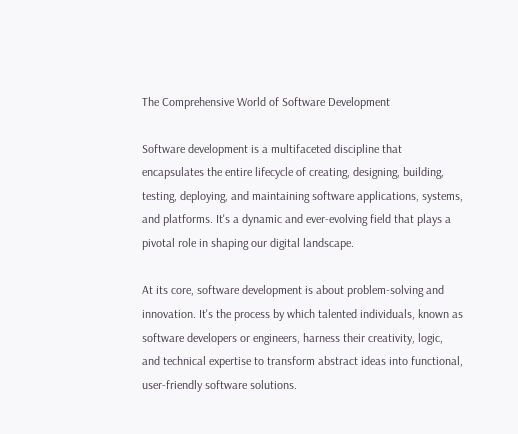The Comprehensive World of Software Development

Software development is a multifaceted discipline that encapsulates the entire lifecycle of creating, designing, building, testing, deploying, and maintaining software applications, systems, and platforms. It's a dynamic and ever-evolving field that plays a pivotal role in shaping our digital landscape.

At its core, software development is about problem-solving and innovation. It's the process by which talented individuals, known as software developers or engineers, harness their creativity, logic, and technical expertise to transform abstract ideas into functional, user-friendly software solutions.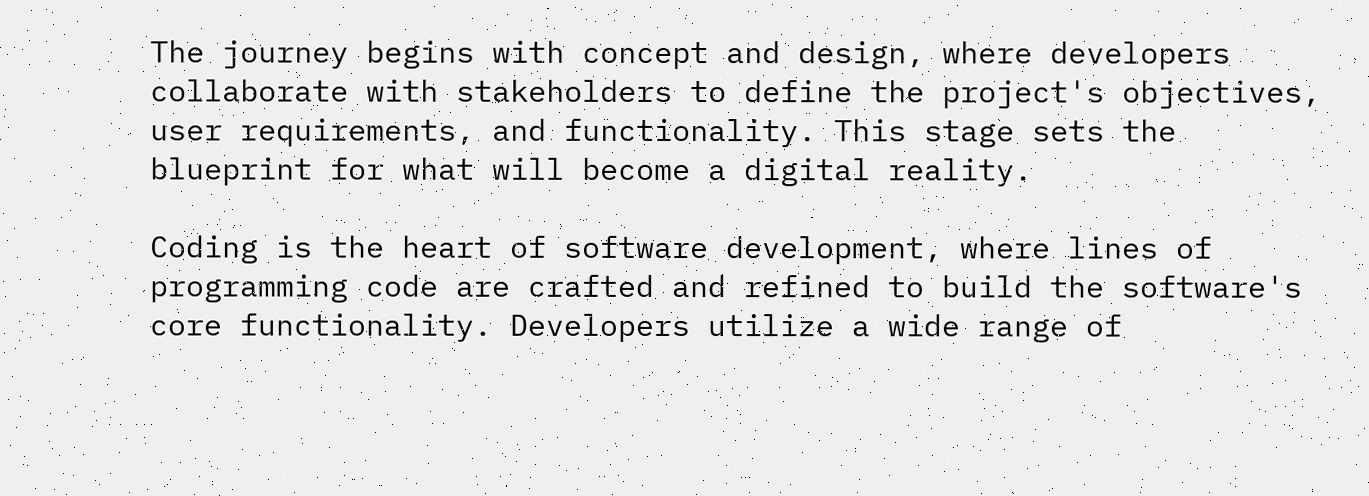The journey begins with concept and design, where developers collaborate with stakeholders to define the project's objectives, user requirements, and functionality. This stage sets the blueprint for what will become a digital reality.

Coding is the heart of software development, where lines of programming code are crafted and refined to build the software's core functionality. Developers utilize a wide range of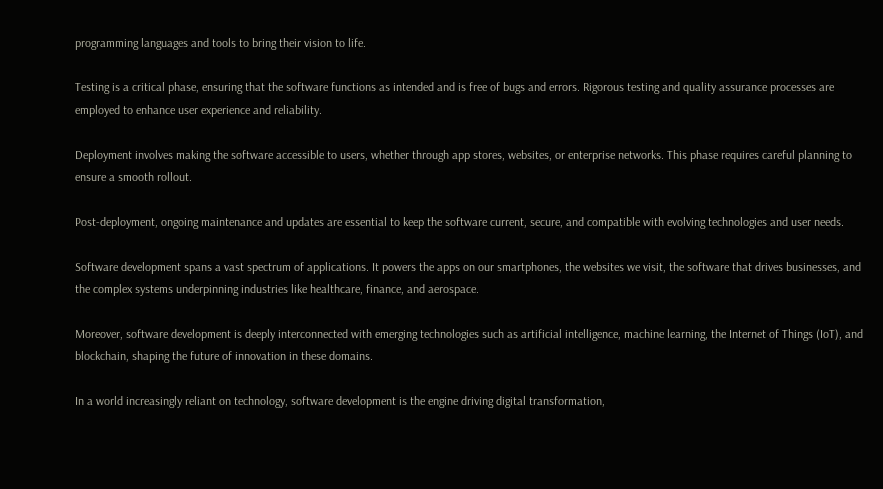programming languages and tools to bring their vision to life.

Testing is a critical phase, ensuring that the software functions as intended and is free of bugs and errors. Rigorous testing and quality assurance processes are employed to enhance user experience and reliability.

Deployment involves making the software accessible to users, whether through app stores, websites, or enterprise networks. This phase requires careful planning to ensure a smooth rollout.

Post-deployment, ongoing maintenance and updates are essential to keep the software current, secure, and compatible with evolving technologies and user needs.

Software development spans a vast spectrum of applications. It powers the apps on our smartphones, the websites we visit, the software that drives businesses, and the complex systems underpinning industries like healthcare, finance, and aerospace.

Moreover, software development is deeply interconnected with emerging technologies such as artificial intelligence, machine learning, the Internet of Things (IoT), and blockchain, shaping the future of innovation in these domains.

In a world increasingly reliant on technology, software development is the engine driving digital transformation,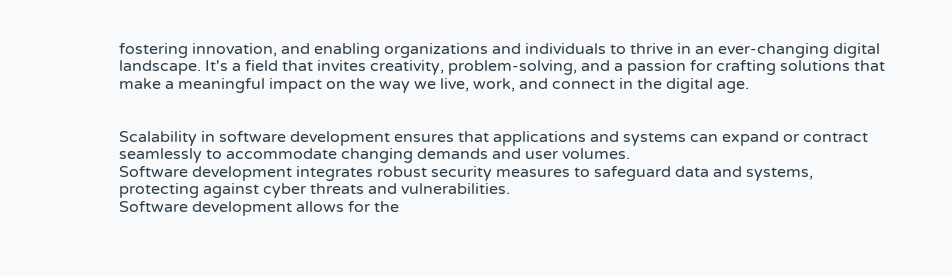fostering innovation, and enabling organizations and individuals to thrive in an ever-changing digital landscape. It's a field that invites creativity, problem-solving, and a passion for crafting solutions that make a meaningful impact on the way we live, work, and connect in the digital age.


Scalability in software development ensures that applications and systems can expand or contract seamlessly to accommodate changing demands and user volumes.
Software development integrates robust security measures to safeguard data and systems, protecting against cyber threats and vulnerabilities.
Software development allows for the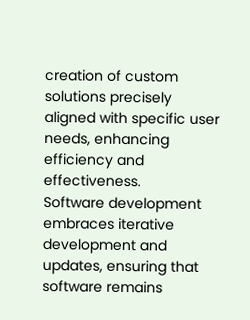creation of custom solutions precisely aligned with specific user needs, enhancing efficiency and effectiveness.
Software development embraces iterative development and updates, ensuring that software remains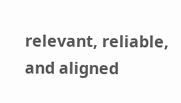relevant, reliable, and aligned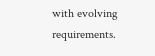with evolving requirements.